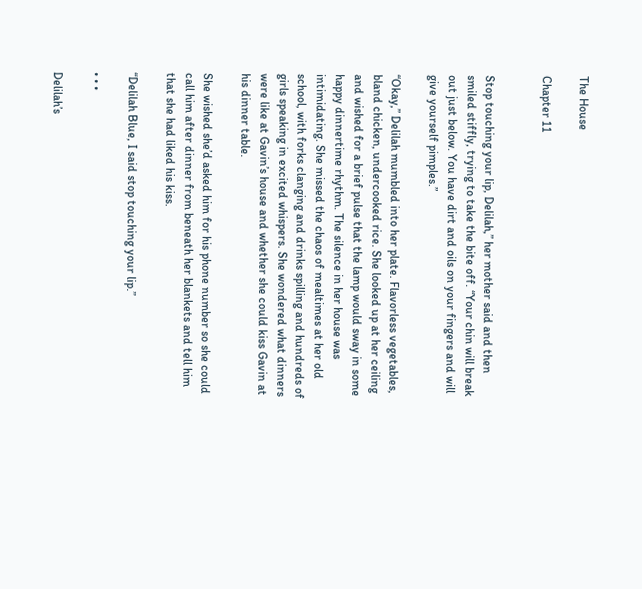The House

Chapter 11


Stop touching your lip, Delilah,” her mother said and then smiled stiffly, trying to take the bite off. “Your chin will break out just below. You have dirt and oils on your fingers and will give yourself pimples.”

“Okay,” Delilah mumbled into her plate. Flavorless vegetables, bland chicken, undercooked rice. She looked up at her ceiling and wished for a brief pulse that the lamp would sway in some happy dinnertime rhythm. The silence in her house was intimidating. She missed the chaos of mealtimes at her old school, with forks clanging and drinks spilling and hundreds of girls speaking in excited whispers. She wondered what dinners were like at Gavin’s house and whether she could kiss Gavin at his dinner table.

She wished she’d asked him for his phone number so she could call him after dinner from beneath her blankets and tell him that she had liked his kiss.

“Delilah Blue, I said stop touching your lip.”

• • •

Delilah’s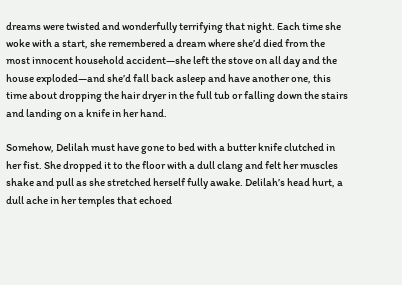dreams were twisted and wonderfully terrifying that night. Each time she woke with a start, she remembered a dream where she’d died from the most innocent household accident—she left the stove on all day and the house exploded—and she’d fall back asleep and have another one, this time about dropping the hair dryer in the full tub or falling down the stairs and landing on a knife in her hand.

Somehow, Delilah must have gone to bed with a butter knife clutched in her fist. She dropped it to the floor with a dull clang and felt her muscles shake and pull as she stretched herself fully awake. Delilah’s head hurt, a dull ache in her temples that echoed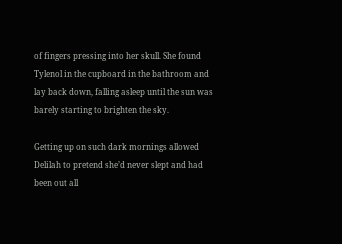of fingers pressing into her skull. She found Tylenol in the cupboard in the bathroom and lay back down, falling asleep until the sun was barely starting to brighten the sky.

Getting up on such dark mornings allowed Delilah to pretend she’d never slept and had been out all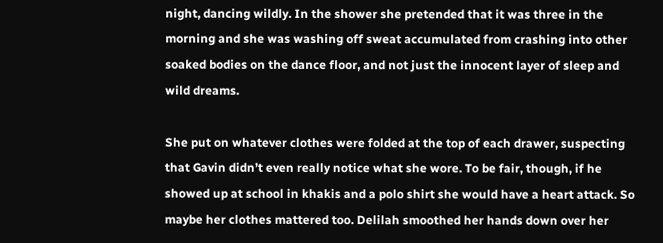night, dancing wildly. In the shower she pretended that it was three in the morning and she was washing off sweat accumulated from crashing into other soaked bodies on the dance floor, and not just the innocent layer of sleep and wild dreams.

She put on whatever clothes were folded at the top of each drawer, suspecting that Gavin didn’t even really notice what she wore. To be fair, though, if he showed up at school in khakis and a polo shirt she would have a heart attack. So maybe her clothes mattered too. Delilah smoothed her hands down over her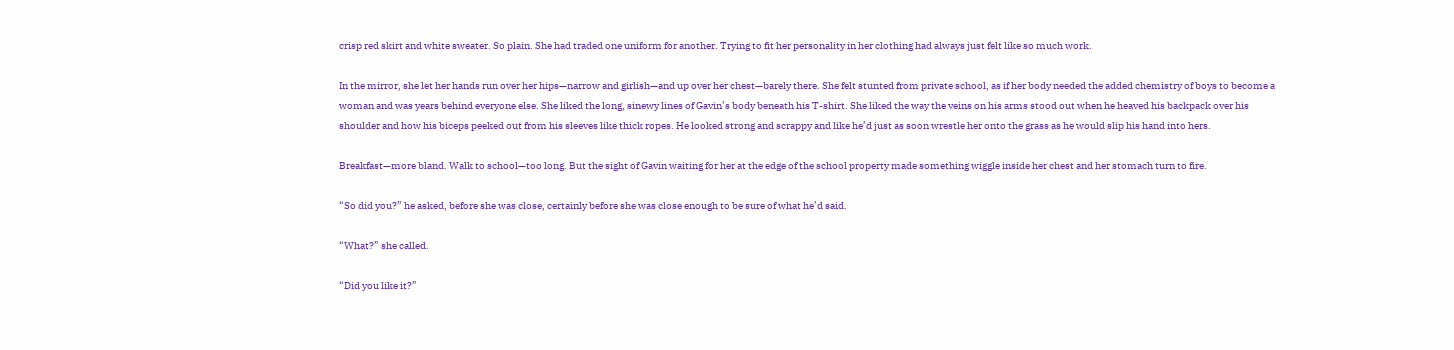crisp red skirt and white sweater. So plain. She had traded one uniform for another. Trying to fit her personality in her clothing had always just felt like so much work.

In the mirror, she let her hands run over her hips—narrow and girlish—and up over her chest—barely there. She felt stunted from private school, as if her body needed the added chemistry of boys to become a woman and was years behind everyone else. She liked the long, sinewy lines of Gavin’s body beneath his T-shirt. She liked the way the veins on his arms stood out when he heaved his backpack over his shoulder and how his biceps peeked out from his sleeves like thick ropes. He looked strong and scrappy and like he’d just as soon wrestle her onto the grass as he would slip his hand into hers.

Breakfast—more bland. Walk to school—too long. But the sight of Gavin waiting for her at the edge of the school property made something wiggle inside her chest and her stomach turn to fire.

“So did you?” he asked, before she was close, certainly before she was close enough to be sure of what he’d said.

“What?” she called.

“Did you like it?”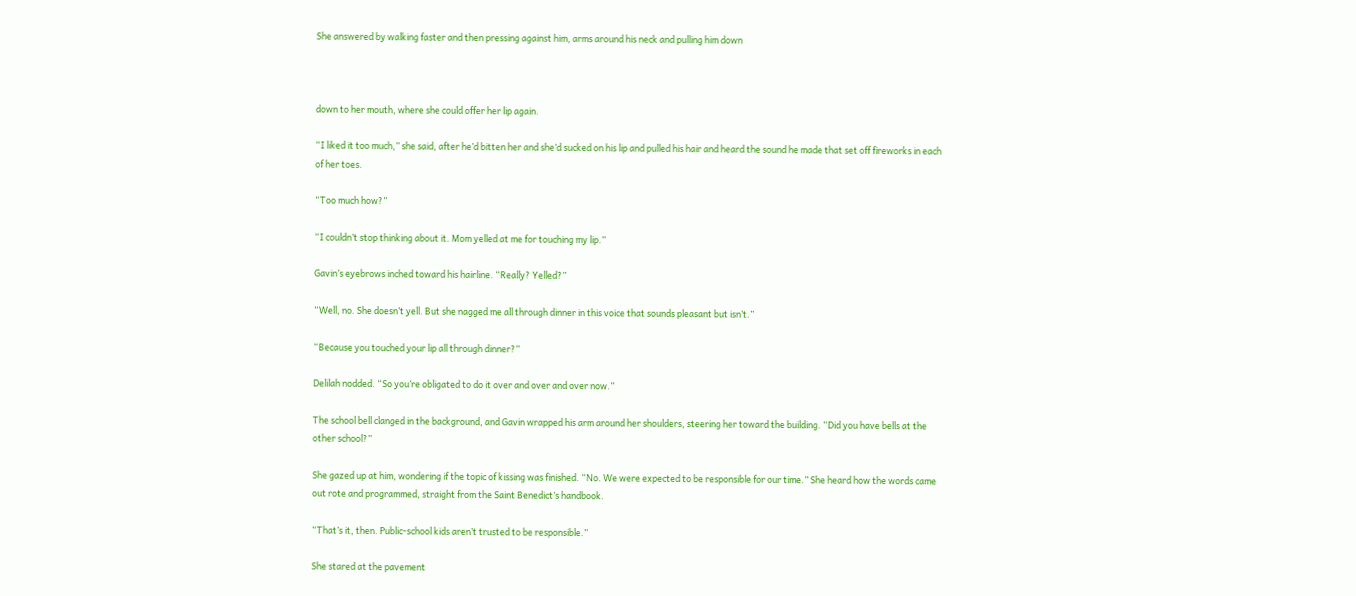She answered by walking faster and then pressing against him, arms around his neck and pulling him down



down to her mouth, where she could offer her lip again.

“I liked it too much,” she said, after he’d bitten her and she’d sucked on his lip and pulled his hair and heard the sound he made that set off fireworks in each of her toes.

“Too much how?”

“I couldn’t stop thinking about it. Mom yelled at me for touching my lip.”

Gavin’s eyebrows inched toward his hairline. “Really? Yelled?”

“Well, no. She doesn’t yell. But she nagged me all through dinner in this voice that sounds pleasant but isn’t.”

“Because you touched your lip all through dinner?”

Delilah nodded. “So you’re obligated to do it over and over and over now.”

The school bell clanged in the background, and Gavin wrapped his arm around her shoulders, steering her toward the building. “Did you have bells at the other school?”

She gazed up at him, wondering if the topic of kissing was finished. “No. We were expected to be responsible for our time.” She heard how the words came out rote and programmed, straight from the Saint Benedict’s handbook.

“That’s it, then. Public-school kids aren’t trusted to be responsible.”

She stared at the pavement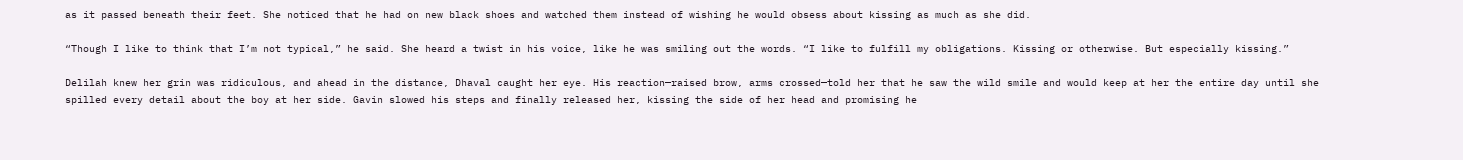as it passed beneath their feet. She noticed that he had on new black shoes and watched them instead of wishing he would obsess about kissing as much as she did.

“Though I like to think that I’m not typical,” he said. She heard a twist in his voice, like he was smiling out the words. “I like to fulfill my obligations. Kissing or otherwise. But especially kissing.”

Delilah knew her grin was ridiculous, and ahead in the distance, Dhaval caught her eye. His reaction—raised brow, arms crossed—told her that he saw the wild smile and would keep at her the entire day until she spilled every detail about the boy at her side. Gavin slowed his steps and finally released her, kissing the side of her head and promising he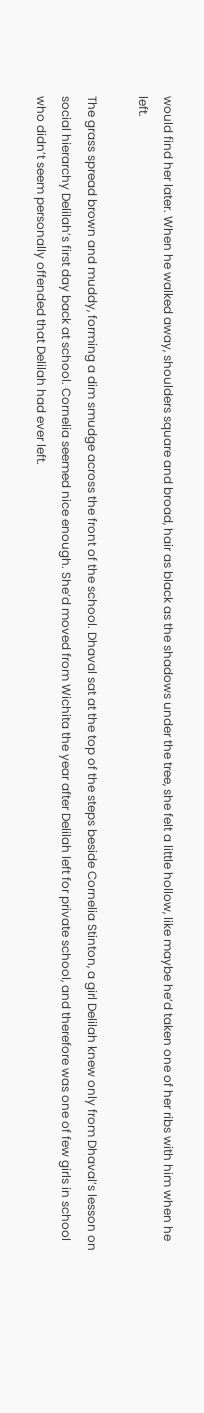would find her later. When he walked away, shoulders square and broad, hair as black as the shadows under the tree, she felt a little hollow, like maybe he’d taken one of her ribs with him when he left.

The grass spread brown and muddy, forming a dim smudge across the front of the school. Dhaval sat at the top of the steps beside Cornelia Stinton, a girl Delilah knew only from Dhaval’s lesson on social hierarchy Delilah’s first day back at school. Cornelia seemed nice enough. She’d moved from Wichita the year after Delilah left for private school, and therefore was one of few girls in school who didn’t seem personally offended that Delilah had ever left.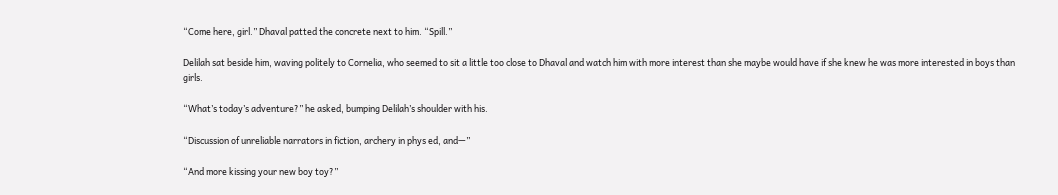“Come here, girl.” Dhaval patted the concrete next to him. “Spill.”

Delilah sat beside him, waving politely to Cornelia, who seemed to sit a little too close to Dhaval and watch him with more interest than she maybe would have if she knew he was more interested in boys than girls.

“What’s today’s adventure?” he asked, bumping Delilah’s shoulder with his.

“Discussion of unreliable narrators in fiction, archery in phys ed, and—”

“And more kissing your new boy toy?”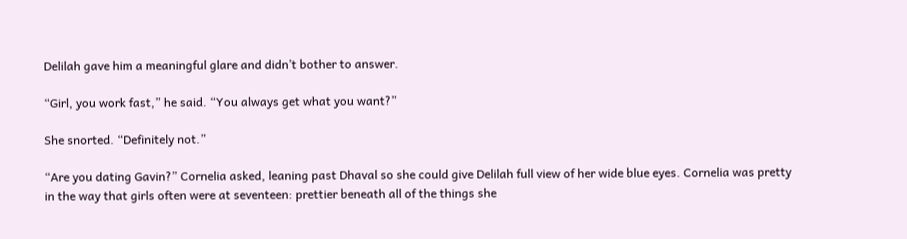Delilah gave him a meaningful glare and didn’t bother to answer.

“Girl, you work fast,” he said. “You always get what you want?”

She snorted. “Definitely not.”

“Are you dating Gavin?” Cornelia asked, leaning past Dhaval so she could give Delilah full view of her wide blue eyes. Cornelia was pretty in the way that girls often were at seventeen: prettier beneath all of the things she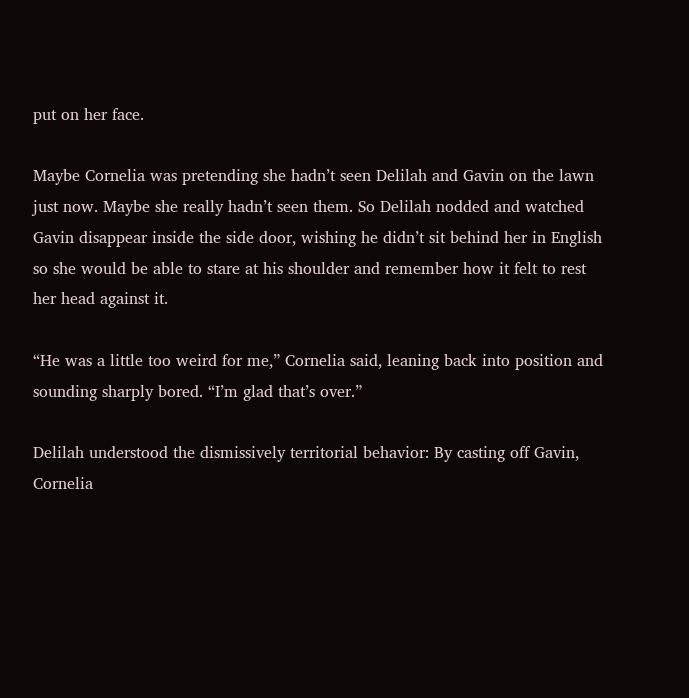put on her face.

Maybe Cornelia was pretending she hadn’t seen Delilah and Gavin on the lawn just now. Maybe she really hadn’t seen them. So Delilah nodded and watched Gavin disappear inside the side door, wishing he didn’t sit behind her in English so she would be able to stare at his shoulder and remember how it felt to rest her head against it.

“He was a little too weird for me,” Cornelia said, leaning back into position and sounding sharply bored. “I’m glad that’s over.”

Delilah understood the dismissively territorial behavior: By casting off Gavin, Cornelia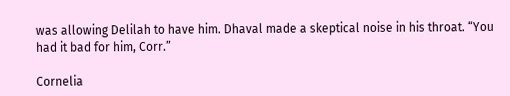was allowing Delilah to have him. Dhaval made a skeptical noise in his throat. “You had it bad for him, Corr.”

Cornelia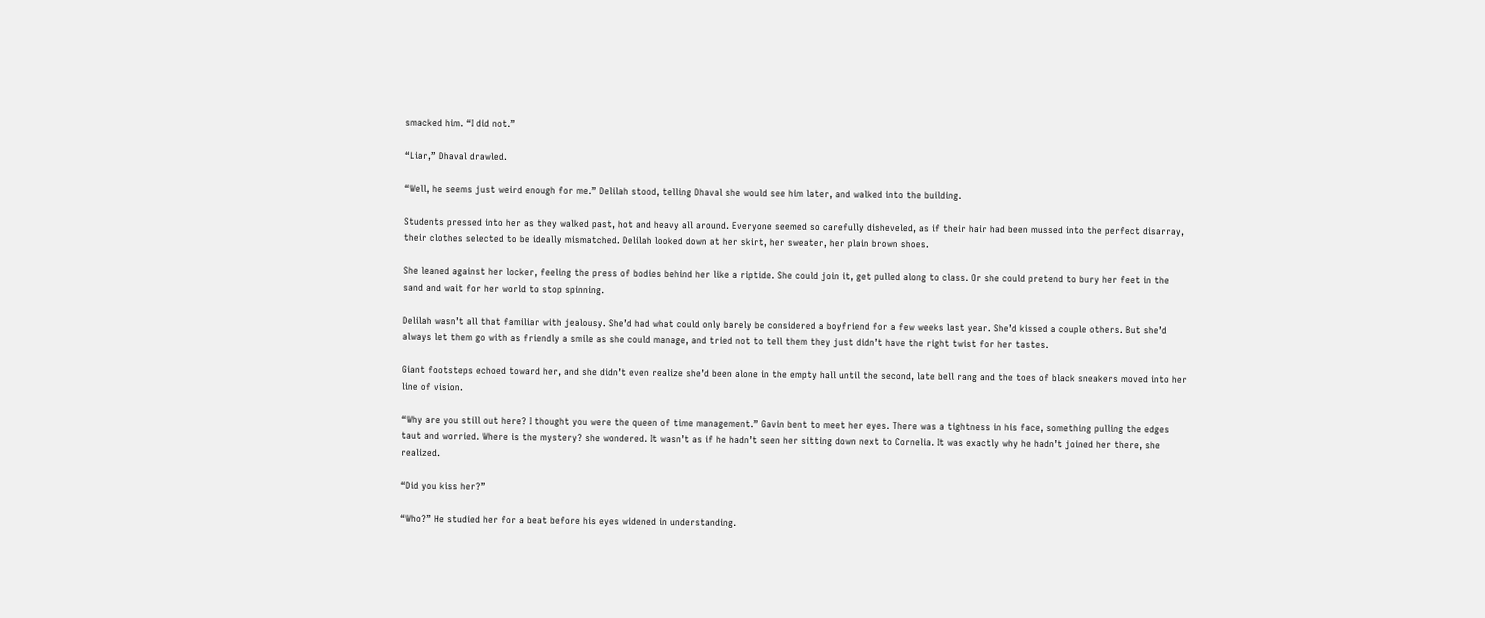smacked him. “I did not.”

“Liar,” Dhaval drawled.

“Well, he seems just weird enough for me.” Delilah stood, telling Dhaval she would see him later, and walked into the building.

Students pressed into her as they walked past, hot and heavy all around. Everyone seemed so carefully disheveled, as if their hair had been mussed into the perfect disarray, their clothes selected to be ideally mismatched. Delilah looked down at her skirt, her sweater, her plain brown shoes.

She leaned against her locker, feeling the press of bodies behind her like a riptide. She could join it, get pulled along to class. Or she could pretend to bury her feet in the sand and wait for her world to stop spinning.

Delilah wasn’t all that familiar with jealousy. She’d had what could only barely be considered a boyfriend for a few weeks last year. She’d kissed a couple others. But she’d always let them go with as friendly a smile as she could manage, and tried not to tell them they just didn’t have the right twist for her tastes.

Giant footsteps echoed toward her, and she didn’t even realize she’d been alone in the empty hall until the second, late bell rang and the toes of black sneakers moved into her line of vision.

“Why are you still out here? I thought you were the queen of time management.” Gavin bent to meet her eyes. There was a tightness in his face, something pulling the edges taut and worried. Where is the mystery? she wondered. It wasn’t as if he hadn’t seen her sitting down next to Cornelia. It was exactly why he hadn’t joined her there, she realized.

“Did you kiss her?”

“Who?” He studied her for a beat before his eyes widened in understanding.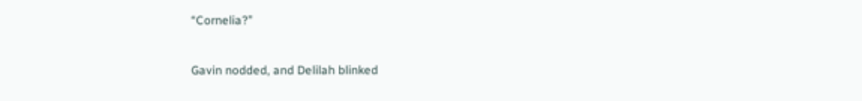“Cornelia?”


Gavin nodded, and Delilah blinked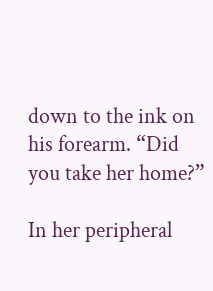down to the ink on his forearm. “Did you take her home?”

In her peripheral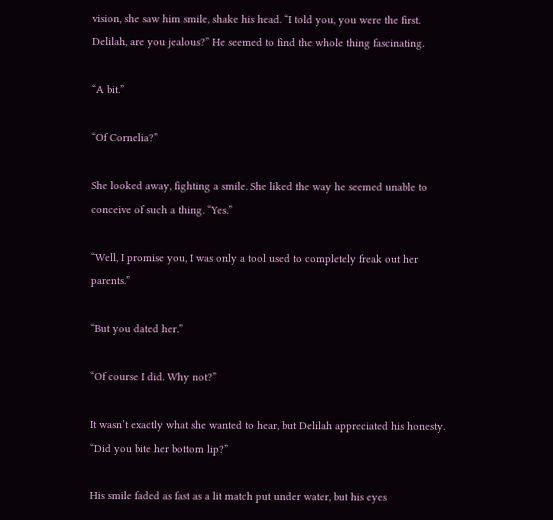vision, she saw him smile, shake his head. “I told you, you were the first. Delilah, are you jealous?” He seemed to find the whole thing fascinating.

“A bit.”

“Of Cornelia?”

She looked away, fighting a smile. She liked the way he seemed unable to conceive of such a thing. “Yes.”

“Well, I promise you, I was only a tool used to completely freak out her parents.”

“But you dated her.”

“Of course I did. Why not?”

It wasn’t exactly what she wanted to hear, but Delilah appreciated his honesty. “Did you bite her bottom lip?”

His smile faded as fast as a lit match put under water, but his eyes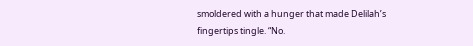smoldered with a hunger that made Delilah’s fingertips tingle. “No.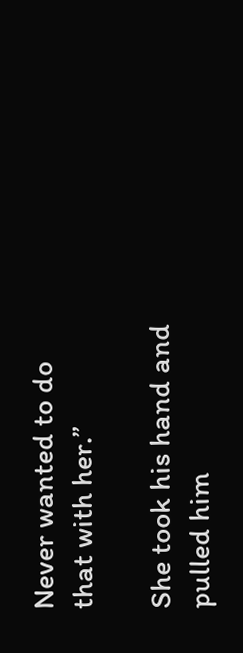Never wanted to do that with her.”

She took his hand and pulled him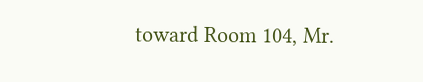toward Room 104, Mr.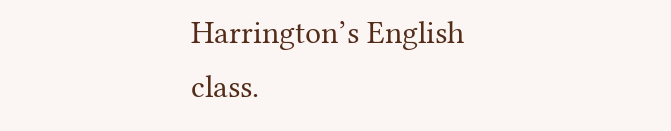Harrington’s English class.